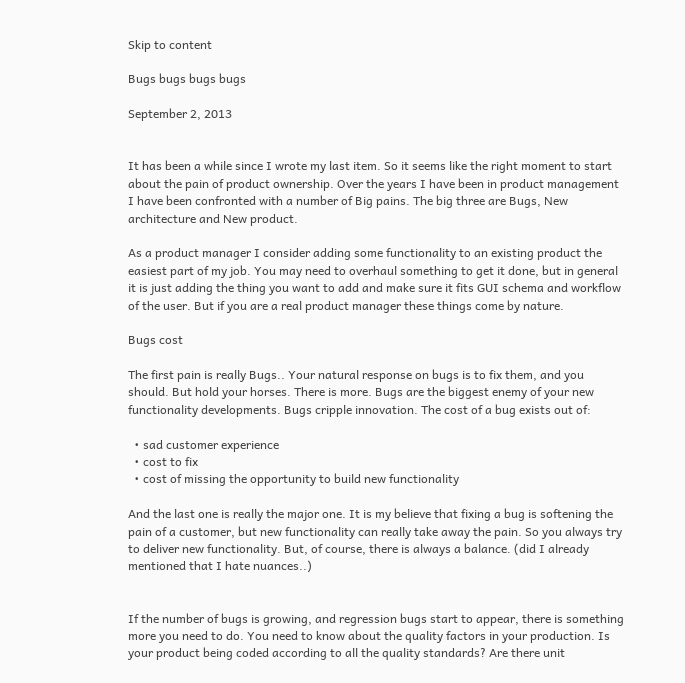Skip to content

Bugs bugs bugs bugs

September 2, 2013


It has been a while since I wrote my last item. So it seems like the right moment to start about the pain of product ownership. Over the years I have been in product management I have been confronted with a number of Big pains. The big three are Bugs, New architecture and New product.

As a product manager I consider adding some functionality to an existing product the easiest part of my job. You may need to overhaul something to get it done, but in general it is just adding the thing you want to add and make sure it fits GUI schema and workflow of the user. But if you are a real product manager these things come by nature.

Bugs cost

The first pain is really Bugs.. Your natural response on bugs is to fix them, and you should. But hold your horses. There is more. Bugs are the biggest enemy of your new functionality developments. Bugs cripple innovation. The cost of a bug exists out of:

  • sad customer experience
  • cost to fix
  • cost of missing the opportunity to build new functionality

And the last one is really the major one. It is my believe that fixing a bug is softening the pain of a customer, but new functionality can really take away the pain. So you always try to deliver new functionality. But, of course, there is always a balance. (did I already mentioned that I hate nuances..)


If the number of bugs is growing, and regression bugs start to appear, there is something more you need to do. You need to know about the quality factors in your production. Is your product being coded according to all the quality standards? Are there unit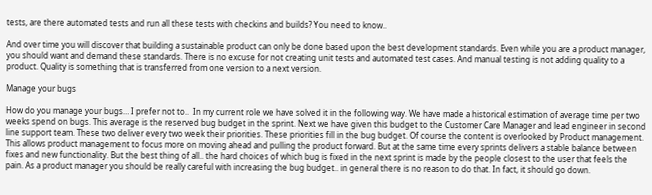tests, are there automated tests and run all these tests with checkins and builds? You need to know..

And over time you will discover that building a sustainable product can only be done based upon the best development standards. Even while you are a product manager, you should want and demand these standards. There is no excuse for not creating unit tests and automated test cases. And manual testing is not adding quality to a product. Quality is something that is transferred from one version to a next version.

Manage your bugs

How do you manage your bugs… I prefer not to..  In my current role we have solved it in the following way. We have made a historical estimation of average time per two weeks spend on bugs. This average is the reserved bug budget in the sprint. Next we have given this budget to the Customer Care Manager and lead engineer in second line support team. These two deliver every two week their priorities. These priorities fill in the bug budget. Of course the content is overlooked by Product management. This allows product management to focus more on moving ahead and pulling the product forward. But at the same time every sprints delivers a stable balance between fixes and new functionality. But the best thing of all.. the hard choices of which bug is fixed in the next sprint is made by the people closest to the user that feels the pain. As a product manager you should be really careful with increasing the bug budget.. in general there is no reason to do that. In fact, it should go down.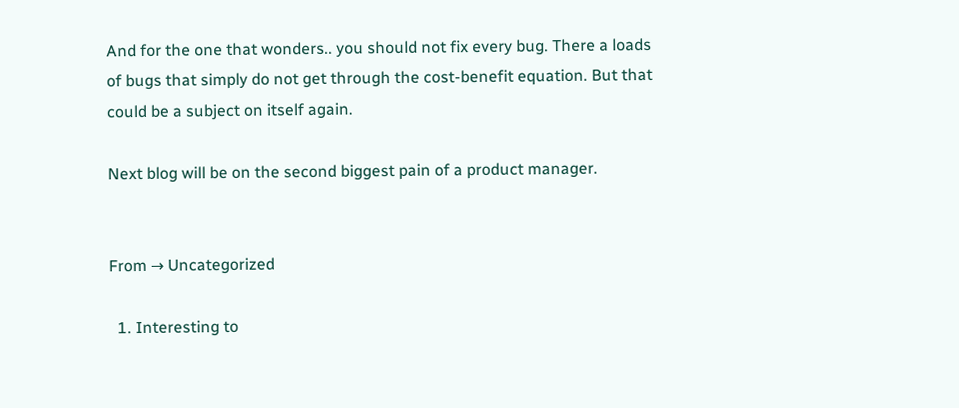And for the one that wonders.. you should not fix every bug. There a loads of bugs that simply do not get through the cost-benefit equation. But that could be a subject on itself again.

Next blog will be on the second biggest pain of a product manager.


From → Uncategorized

  1. Interesting to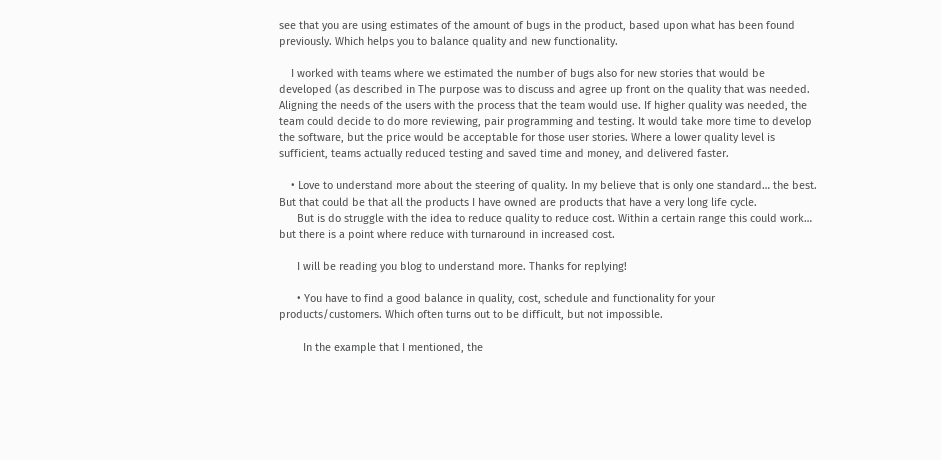see that you are using estimates of the amount of bugs in the product, based upon what has been found previously. Which helps you to balance quality and new functionality.

    I worked with teams where we estimated the number of bugs also for new stories that would be developed (as described in The purpose was to discuss and agree up front on the quality that was needed. Aligning the needs of the users with the process that the team would use. If higher quality was needed, the team could decide to do more reviewing, pair programming and testing. It would take more time to develop the software, but the price would be acceptable for those user stories. Where a lower quality level is sufficient, teams actually reduced testing and saved time and money, and delivered faster.

    • Love to understand more about the steering of quality. In my believe that is only one standard… the best. But that could be that all the products I have owned are products that have a very long life cycle.
      But is do struggle with the idea to reduce quality to reduce cost. Within a certain range this could work… but there is a point where reduce with turnaround in increased cost.

      I will be reading you blog to understand more. Thanks for replying!

      • You have to find a good balance in quality, cost, schedule and functionality for your products/customers. Which often turns out to be difficult, but not impossible.

        In the example that I mentioned, the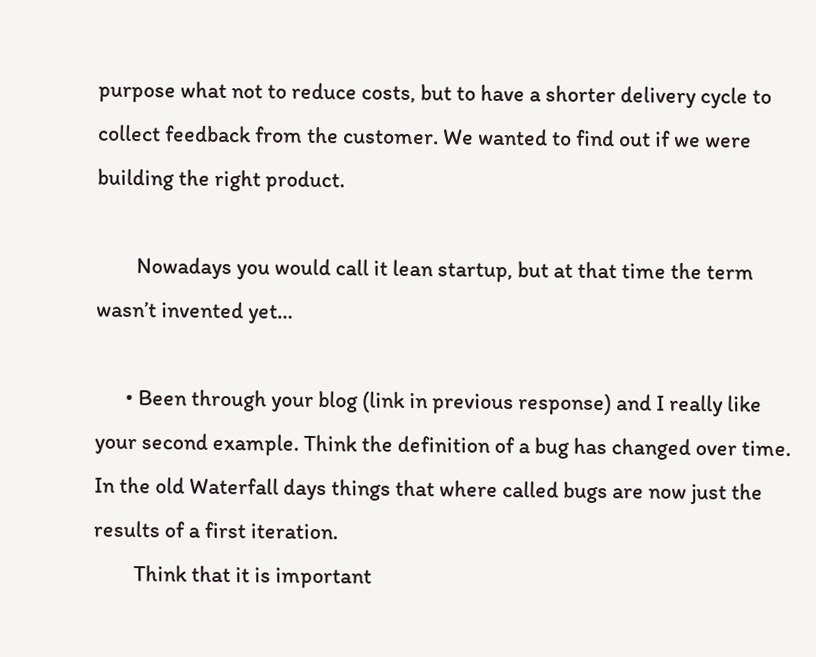purpose what not to reduce costs, but to have a shorter delivery cycle to collect feedback from the customer. We wanted to find out if we were building the right product.

        Nowadays you would call it lean startup, but at that time the term wasn’t invented yet…

      • Been through your blog (link in previous response) and I really like your second example. Think the definition of a bug has changed over time. In the old Waterfall days things that where called bugs are now just the results of a first iteration.
        Think that it is important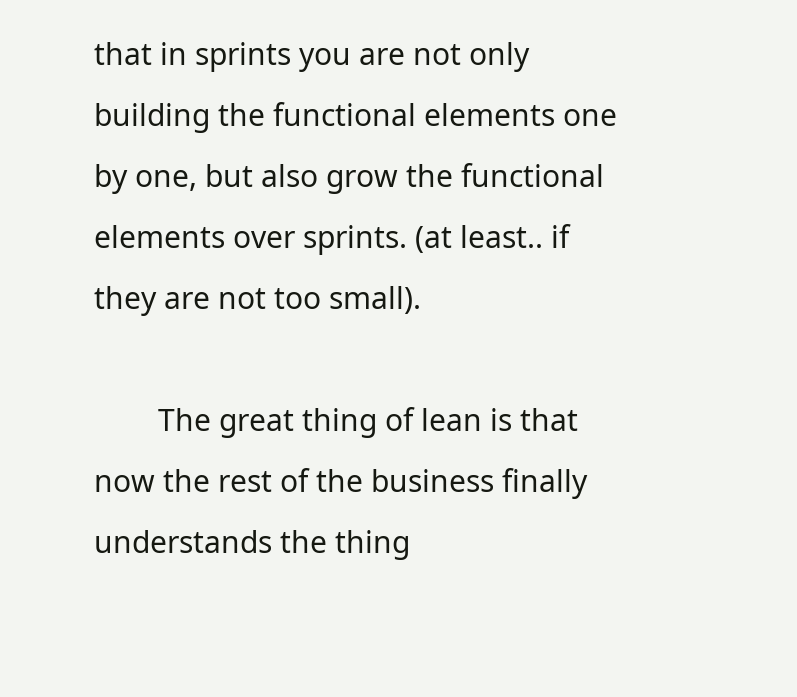that in sprints you are not only building the functional elements one by one, but also grow the functional elements over sprints. (at least.. if they are not too small).

        The great thing of lean is that now the rest of the business finally understands the thing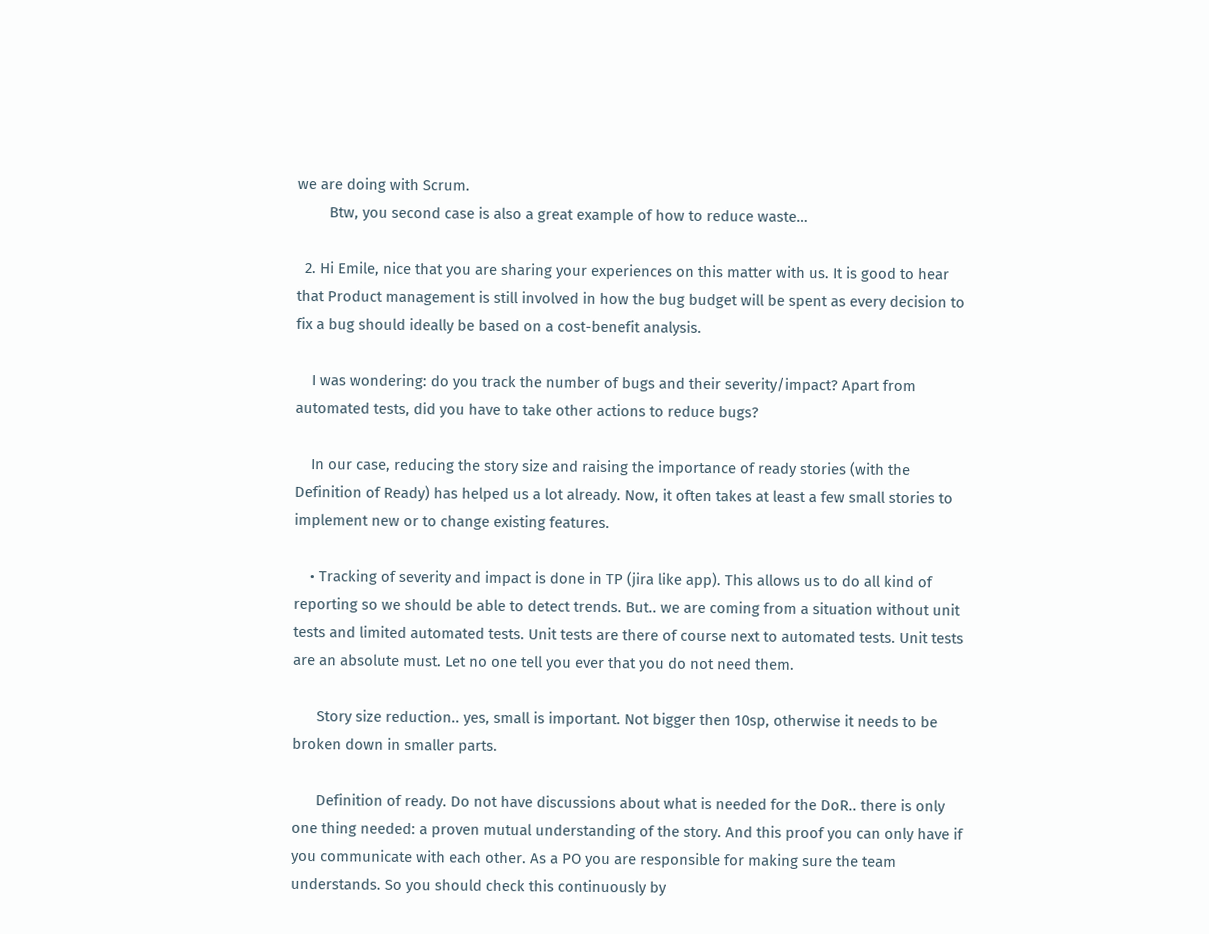we are doing with Scrum.
        Btw, you second case is also a great example of how to reduce waste…

  2. Hi Emile, nice that you are sharing your experiences on this matter with us. It is good to hear that Product management is still involved in how the bug budget will be spent as every decision to fix a bug should ideally be based on a cost-benefit analysis.

    I was wondering: do you track the number of bugs and their severity/impact? Apart from automated tests, did you have to take other actions to reduce bugs?

    In our case, reducing the story size and raising the importance of ready stories (with the Definition of Ready) has helped us a lot already. Now, it often takes at least a few small stories to implement new or to change existing features.

    • Tracking of severity and impact is done in TP (jira like app). This allows us to do all kind of reporting so we should be able to detect trends. But.. we are coming from a situation without unit tests and limited automated tests. Unit tests are there of course next to automated tests. Unit tests are an absolute must. Let no one tell you ever that you do not need them.

      Story size reduction.. yes, small is important. Not bigger then 10sp, otherwise it needs to be broken down in smaller parts.

      Definition of ready. Do not have discussions about what is needed for the DoR.. there is only one thing needed: a proven mutual understanding of the story. And this proof you can only have if you communicate with each other. As a PO you are responsible for making sure the team understands. So you should check this continuously by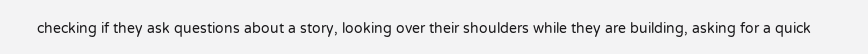checking if they ask questions about a story, looking over their shoulders while they are building, asking for a quick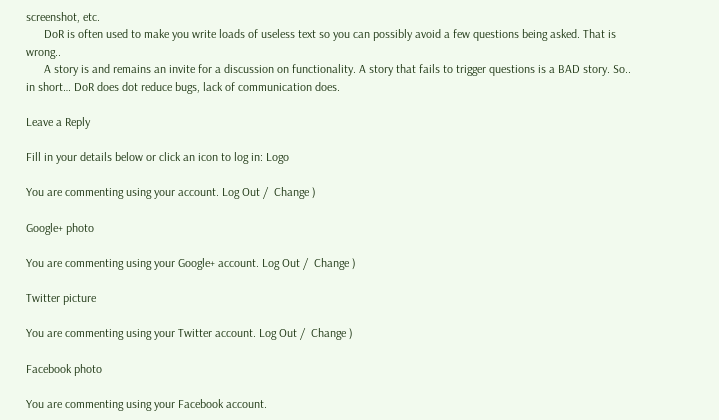screenshot, etc.
      DoR is often used to make you write loads of useless text so you can possibly avoid a few questions being asked. That is wrong..
      A story is and remains an invite for a discussion on functionality. A story that fails to trigger questions is a BAD story. So.. in short… DoR does dot reduce bugs, lack of communication does.

Leave a Reply

Fill in your details below or click an icon to log in: Logo

You are commenting using your account. Log Out /  Change )

Google+ photo

You are commenting using your Google+ account. Log Out /  Change )

Twitter picture

You are commenting using your Twitter account. Log Out /  Change )

Facebook photo

You are commenting using your Facebook account.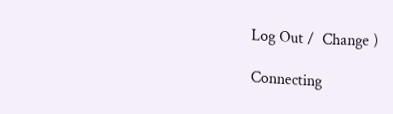Log Out /  Change )

Connecting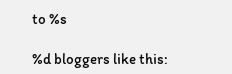to %s

%d bloggers like this: